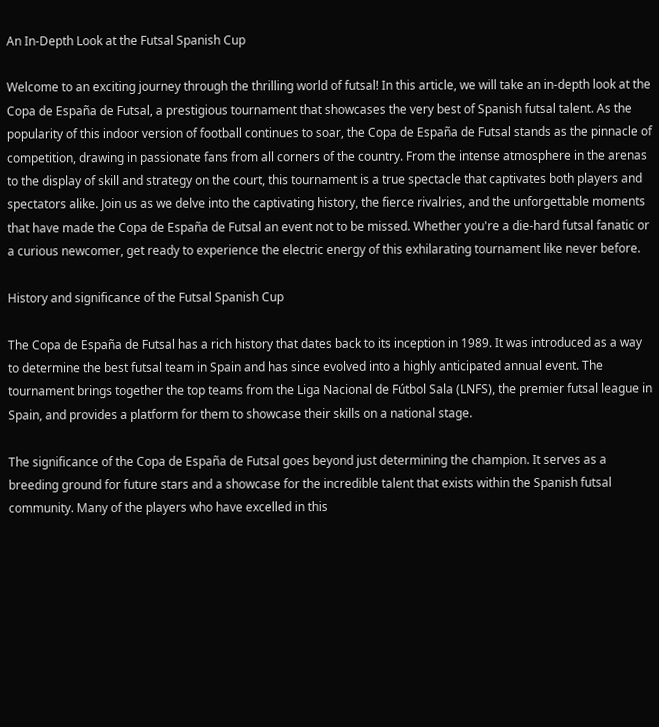An In-Depth Look at the Futsal Spanish Cup

Welcome to an exciting journey through the thrilling world of futsal! In this article, we will take an in-depth look at the Copa de España de Futsal, a prestigious tournament that showcases the very best of Spanish futsal talent. As the popularity of this indoor version of football continues to soar, the Copa de España de Futsal stands as the pinnacle of competition, drawing in passionate fans from all corners of the country. From the intense atmosphere in the arenas to the display of skill and strategy on the court, this tournament is a true spectacle that captivates both players and spectators alike. Join us as we delve into the captivating history, the fierce rivalries, and the unforgettable moments that have made the Copa de España de Futsal an event not to be missed. Whether you're a die-hard futsal fanatic or a curious newcomer, get ready to experience the electric energy of this exhilarating tournament like never before.

History and significance of the Futsal Spanish Cup

The Copa de España de Futsal has a rich history that dates back to its inception in 1989. It was introduced as a way to determine the best futsal team in Spain and has since evolved into a highly anticipated annual event. The tournament brings together the top teams from the Liga Nacional de Fútbol Sala (LNFS), the premier futsal league in Spain, and provides a platform for them to showcase their skills on a national stage.

The significance of the Copa de España de Futsal goes beyond just determining the champion. It serves as a breeding ground for future stars and a showcase for the incredible talent that exists within the Spanish futsal community. Many of the players who have excelled in this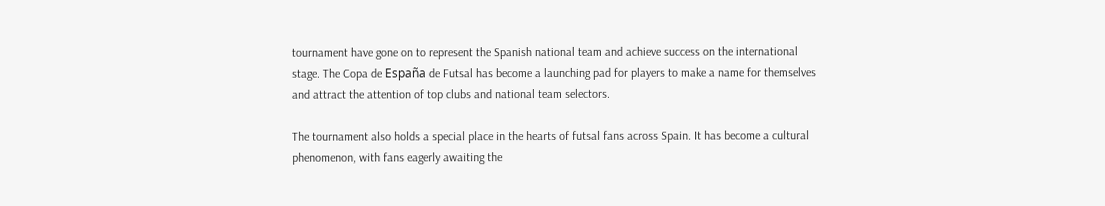tournament have gone on to represent the Spanish national team and achieve success on the international stage. The Copa de España de Futsal has become a launching pad for players to make a name for themselves and attract the attention of top clubs and national team selectors.

The tournament also holds a special place in the hearts of futsal fans across Spain. It has become a cultural phenomenon, with fans eagerly awaiting the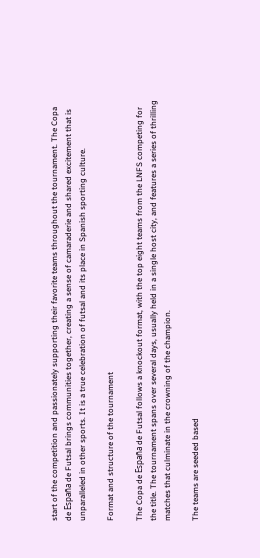start of the competition and passionately supporting their favorite teams throughout the tournament. The Copa de España de Futsal brings communities together, creating a sense of camaraderie and shared excitement that is unparalleled in other sports. It is a true celebration of futsal and its place in Spanish sporting culture.

Format and structure of the tournament

The Copa de España de Futsal follows a knockout format, with the top eight teams from the LNFS competing for the title. The tournament spans over several days, usually held in a single host city, and features a series of thrilling matches that culminate in the crowning of the champion.

The teams are seeded based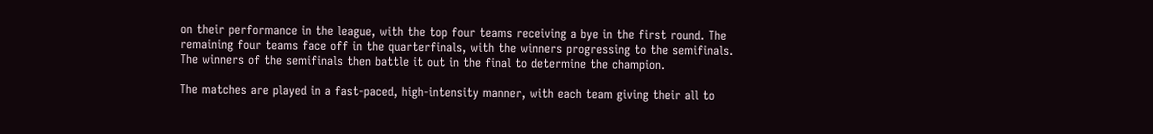on their performance in the league, with the top four teams receiving a bye in the first round. The remaining four teams face off in the quarterfinals, with the winners progressing to the semifinals. The winners of the semifinals then battle it out in the final to determine the champion.

The matches are played in a fast-paced, high-intensity manner, with each team giving their all to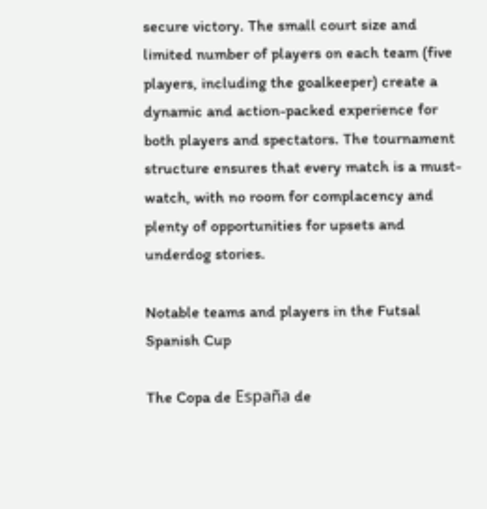secure victory. The small court size and limited number of players on each team (five players, including the goalkeeper) create a dynamic and action-packed experience for both players and spectators. The tournament structure ensures that every match is a must-watch, with no room for complacency and plenty of opportunities for upsets and underdog stories.

Notable teams and players in the Futsal Spanish Cup

The Copa de España de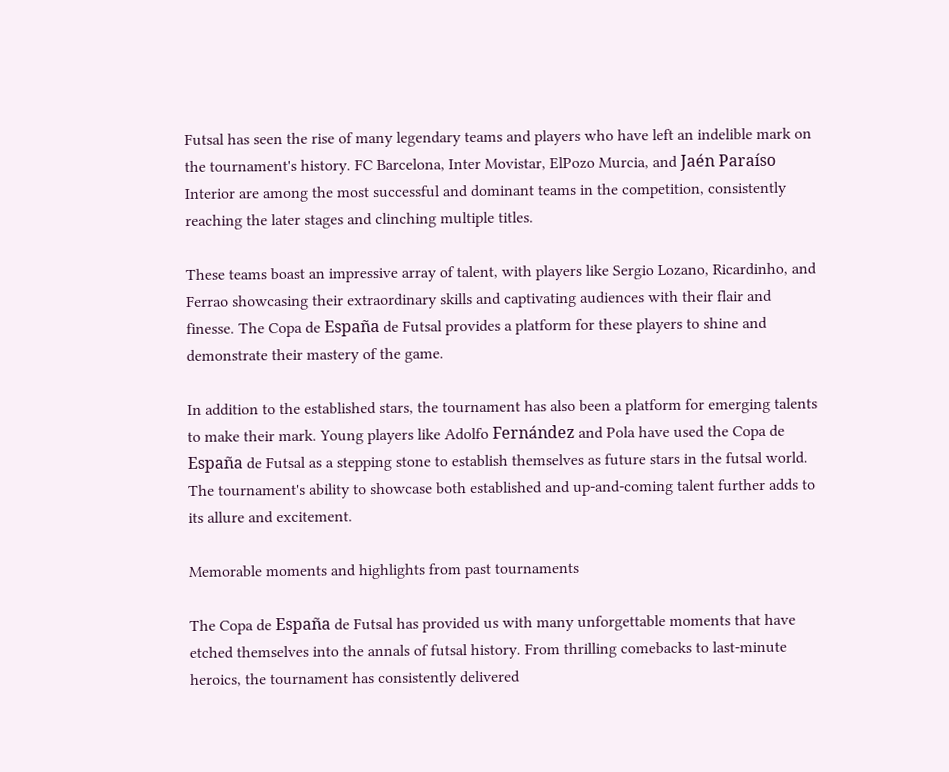Futsal has seen the rise of many legendary teams and players who have left an indelible mark on the tournament's history. FC Barcelona, Inter Movistar, ElPozo Murcia, and Jaén Paraíso Interior are among the most successful and dominant teams in the competition, consistently reaching the later stages and clinching multiple titles.

These teams boast an impressive array of talent, with players like Sergio Lozano, Ricardinho, and Ferrao showcasing their extraordinary skills and captivating audiences with their flair and finesse. The Copa de España de Futsal provides a platform for these players to shine and demonstrate their mastery of the game.

In addition to the established stars, the tournament has also been a platform for emerging talents to make their mark. Young players like Adolfo Fernández and Pola have used the Copa de España de Futsal as a stepping stone to establish themselves as future stars in the futsal world. The tournament's ability to showcase both established and up-and-coming talent further adds to its allure and excitement.

Memorable moments and highlights from past tournaments

The Copa de España de Futsal has provided us with many unforgettable moments that have etched themselves into the annals of futsal history. From thrilling comebacks to last-minute heroics, the tournament has consistently delivered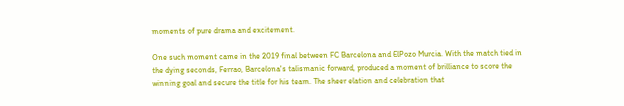moments of pure drama and excitement.

One such moment came in the 2019 final between FC Barcelona and ElPozo Murcia. With the match tied in the dying seconds, Ferrao, Barcelona's talismanic forward, produced a moment of brilliance to score the winning goal and secure the title for his team. The sheer elation and celebration that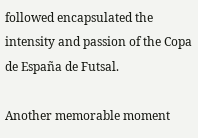followed encapsulated the intensity and passion of the Copa de España de Futsal.

Another memorable moment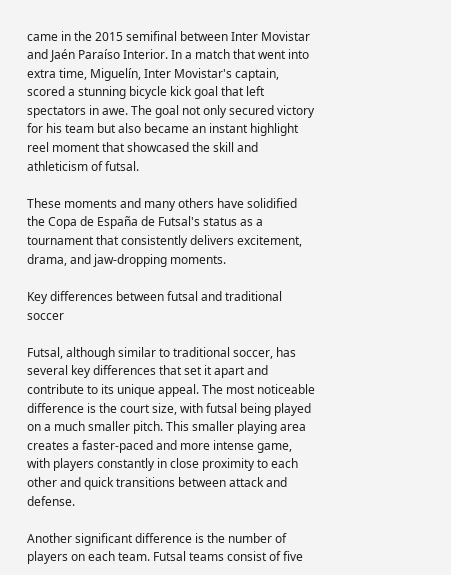came in the 2015 semifinal between Inter Movistar and Jaén Paraíso Interior. In a match that went into extra time, Miguelín, Inter Movistar's captain, scored a stunning bicycle kick goal that left spectators in awe. The goal not only secured victory for his team but also became an instant highlight reel moment that showcased the skill and athleticism of futsal.

These moments and many others have solidified the Copa de España de Futsal's status as a tournament that consistently delivers excitement, drama, and jaw-dropping moments.

Key differences between futsal and traditional soccer

Futsal, although similar to traditional soccer, has several key differences that set it apart and contribute to its unique appeal. The most noticeable difference is the court size, with futsal being played on a much smaller pitch. This smaller playing area creates a faster-paced and more intense game, with players constantly in close proximity to each other and quick transitions between attack and defense.

Another significant difference is the number of players on each team. Futsal teams consist of five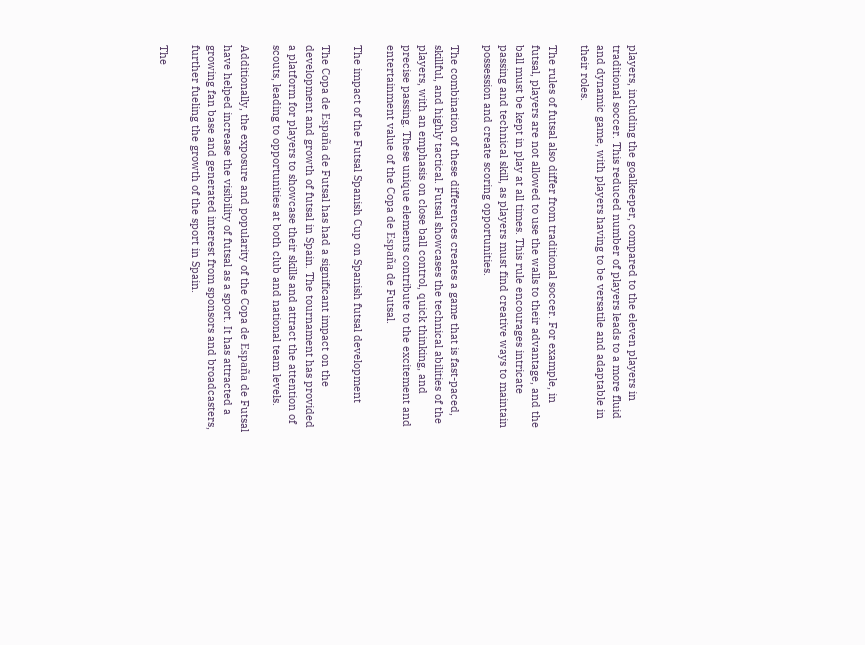players, including the goalkeeper, compared to the eleven players in traditional soccer. This reduced number of players leads to a more fluid and dynamic game, with players having to be versatile and adaptable in their roles.

The rules of futsal also differ from traditional soccer. For example, in futsal, players are not allowed to use the walls to their advantage, and the ball must be kept in play at all times. This rule encourages intricate passing and technical skill, as players must find creative ways to maintain possession and create scoring opportunities.

The combination of these differences creates a game that is fast-paced, skillful, and highly tactical. Futsal showcases the technical abilities of the players, with an emphasis on close ball control, quick thinking, and precise passing. These unique elements contribute to the excitement and entertainment value of the Copa de España de Futsal.

The impact of the Futsal Spanish Cup on Spanish futsal development

The Copa de España de Futsal has had a significant impact on the development and growth of futsal in Spain. The tournament has provided a platform for players to showcase their skills and attract the attention of scouts, leading to opportunities at both club and national team levels.

Additionally, the exposure and popularity of the Copa de España de Futsal have helped increase the visibility of futsal as a sport. It has attracted a growing fan base and generated interest from sponsors and broadcasters, further fueling the growth of the sport in Spain.

The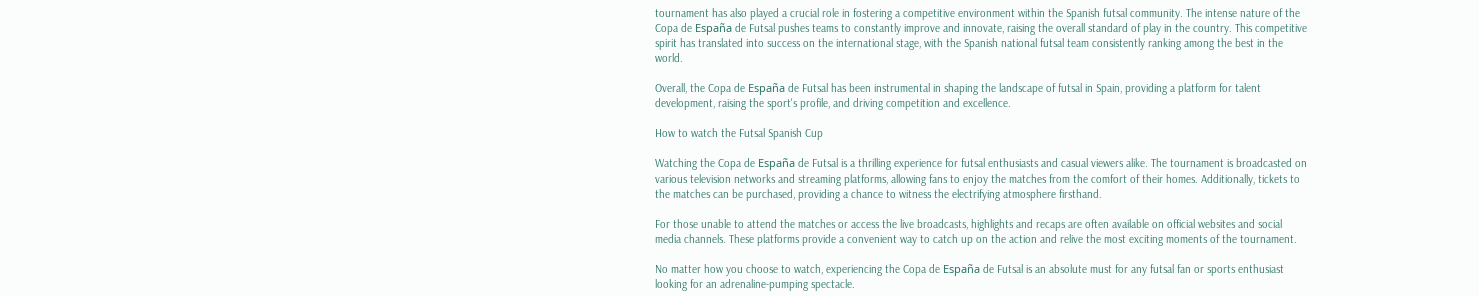tournament has also played a crucial role in fostering a competitive environment within the Spanish futsal community. The intense nature of the Copa de España de Futsal pushes teams to constantly improve and innovate, raising the overall standard of play in the country. This competitive spirit has translated into success on the international stage, with the Spanish national futsal team consistently ranking among the best in the world.

Overall, the Copa de España de Futsal has been instrumental in shaping the landscape of futsal in Spain, providing a platform for talent development, raising the sport's profile, and driving competition and excellence.

How to watch the Futsal Spanish Cup

Watching the Copa de España de Futsal is a thrilling experience for futsal enthusiasts and casual viewers alike. The tournament is broadcasted on various television networks and streaming platforms, allowing fans to enjoy the matches from the comfort of their homes. Additionally, tickets to the matches can be purchased, providing a chance to witness the electrifying atmosphere firsthand.

For those unable to attend the matches or access the live broadcasts, highlights and recaps are often available on official websites and social media channels. These platforms provide a convenient way to catch up on the action and relive the most exciting moments of the tournament.

No matter how you choose to watch, experiencing the Copa de España de Futsal is an absolute must for any futsal fan or sports enthusiast looking for an adrenaline-pumping spectacle.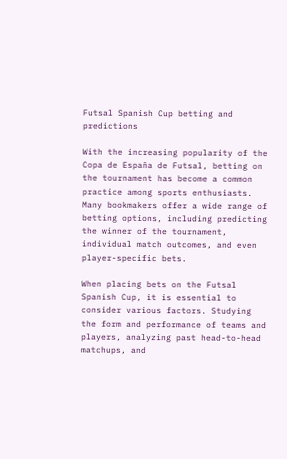Futsal Spanish Cup betting and predictions

With the increasing popularity of the Copa de España de Futsal, betting on the tournament has become a common practice among sports enthusiasts. Many bookmakers offer a wide range of betting options, including predicting the winner of the tournament, individual match outcomes, and even player-specific bets.

When placing bets on the Futsal Spanish Cup, it is essential to consider various factors. Studying the form and performance of teams and players, analyzing past head-to-head matchups, and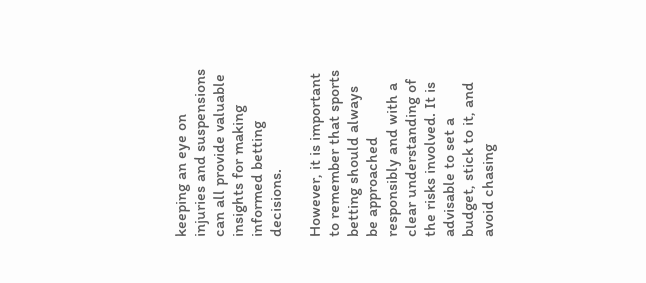keeping an eye on injuries and suspensions can all provide valuable insights for making informed betting decisions.

However, it is important to remember that sports betting should always be approached responsibly and with a clear understanding of the risks involved. It is advisable to set a budget, stick to it, and avoid chasing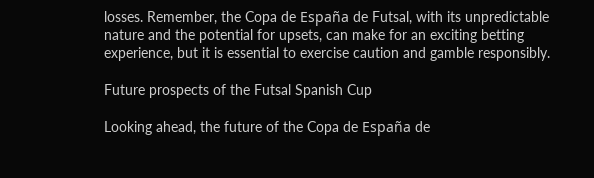losses. Remember, the Copa de España de Futsal, with its unpredictable nature and the potential for upsets, can make for an exciting betting experience, but it is essential to exercise caution and gamble responsibly.

Future prospects of the Futsal Spanish Cup

Looking ahead, the future of the Copa de España de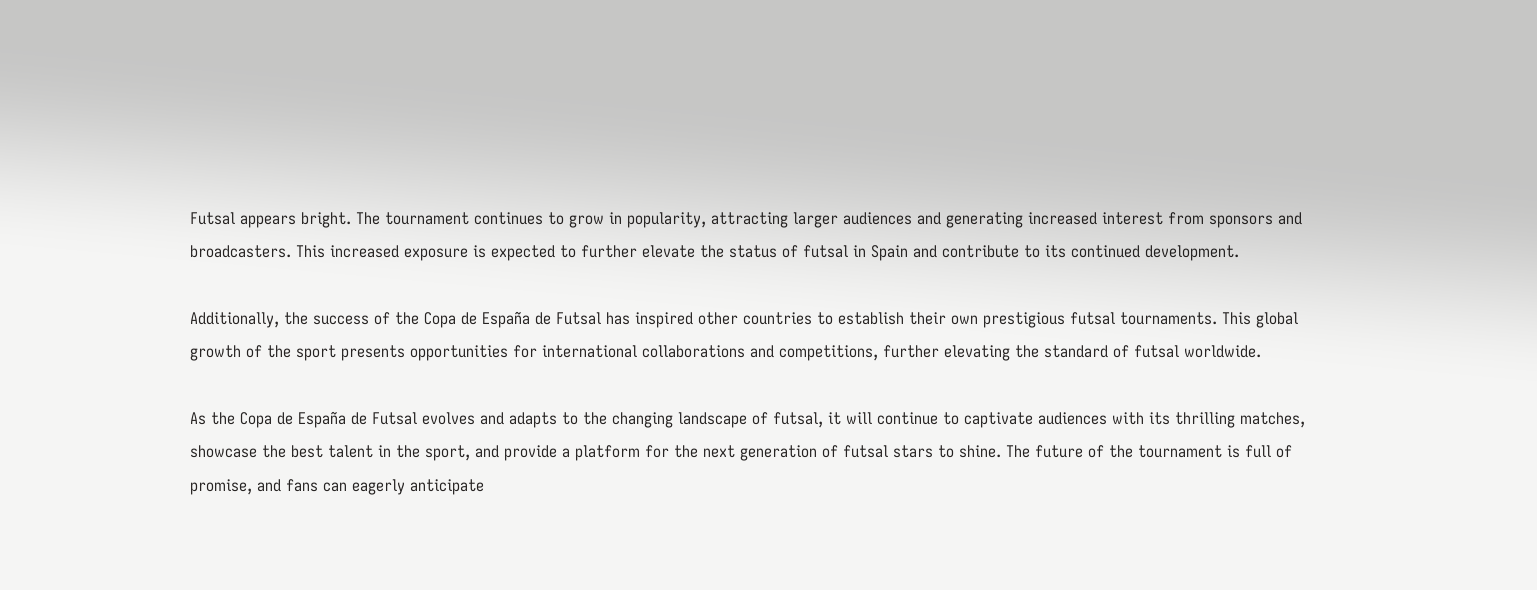Futsal appears bright. The tournament continues to grow in popularity, attracting larger audiences and generating increased interest from sponsors and broadcasters. This increased exposure is expected to further elevate the status of futsal in Spain and contribute to its continued development.

Additionally, the success of the Copa de España de Futsal has inspired other countries to establish their own prestigious futsal tournaments. This global growth of the sport presents opportunities for international collaborations and competitions, further elevating the standard of futsal worldwide.

As the Copa de España de Futsal evolves and adapts to the changing landscape of futsal, it will continue to captivate audiences with its thrilling matches, showcase the best talent in the sport, and provide a platform for the next generation of futsal stars to shine. The future of the tournament is full of promise, and fans can eagerly anticipate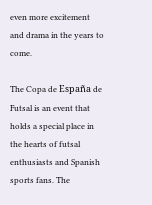even more excitement and drama in the years to come.

The Copa de España de Futsal is an event that holds a special place in the hearts of futsal enthusiasts and Spanish sports fans. The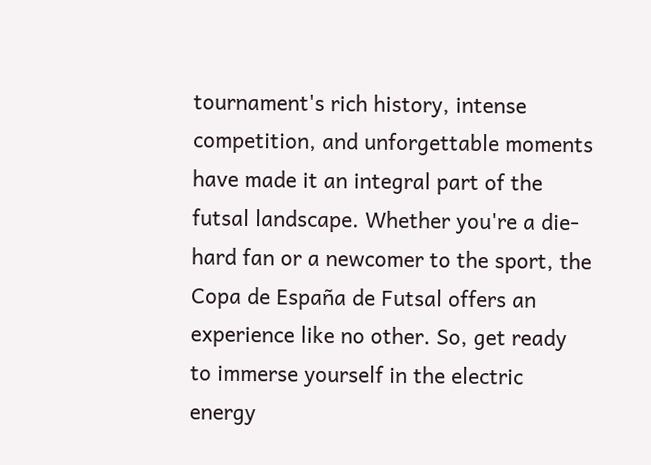tournament's rich history, intense competition, and unforgettable moments have made it an integral part of the futsal landscape. Whether you're a die-hard fan or a newcomer to the sport, the Copa de España de Futsal offers an experience like no other. So, get ready to immerse yourself in the electric energy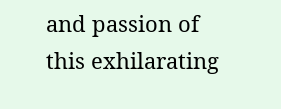and passion of this exhilarating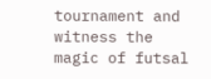tournament and witness the magic of futsal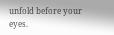unfold before your eyes.